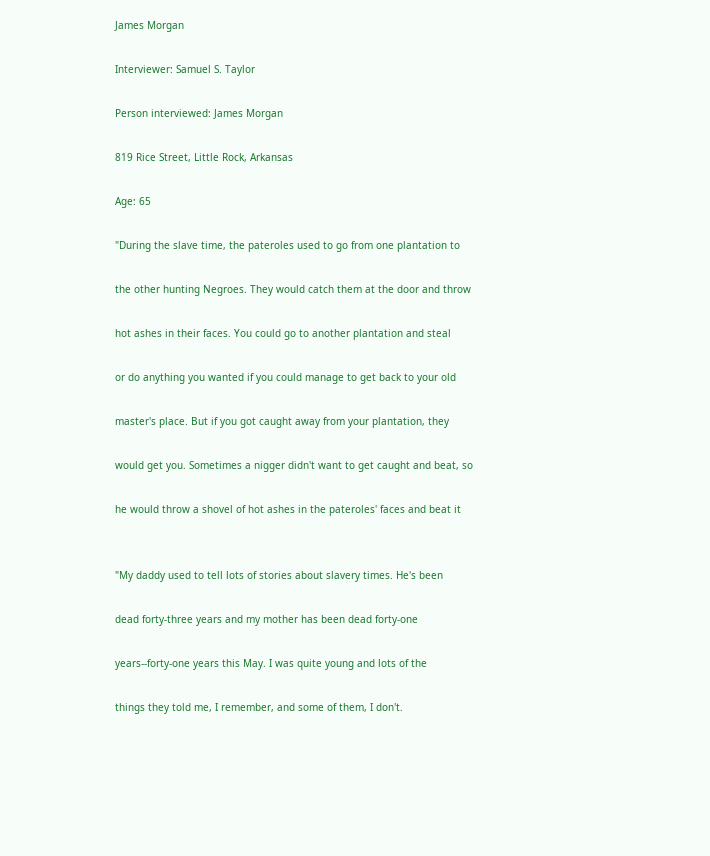James Morgan

Interviewer: Samuel S. Taylor

Person interviewed: James Morgan

819 Rice Street, Little Rock, Arkansas

Age: 65

"During the slave time, the pateroles used to go from one plantation to

the other hunting Negroes. They would catch them at the door and throw

hot ashes in their faces. You could go to another plantation and steal

or do anything you wanted if you could manage to get back to your old

master's place. But if you got caught away from your plantation, they

would get you. Sometimes a nigger didn't want to get caught and beat, so

he would throw a shovel of hot ashes in the pateroles' faces and beat it


"My daddy used to tell lots of stories about slavery times. He's been

dead forty-three years and my mother has been dead forty-one

years--forty-one years this May. I was quite young and lots of the

things they told me, I remember, and some of them, I don't.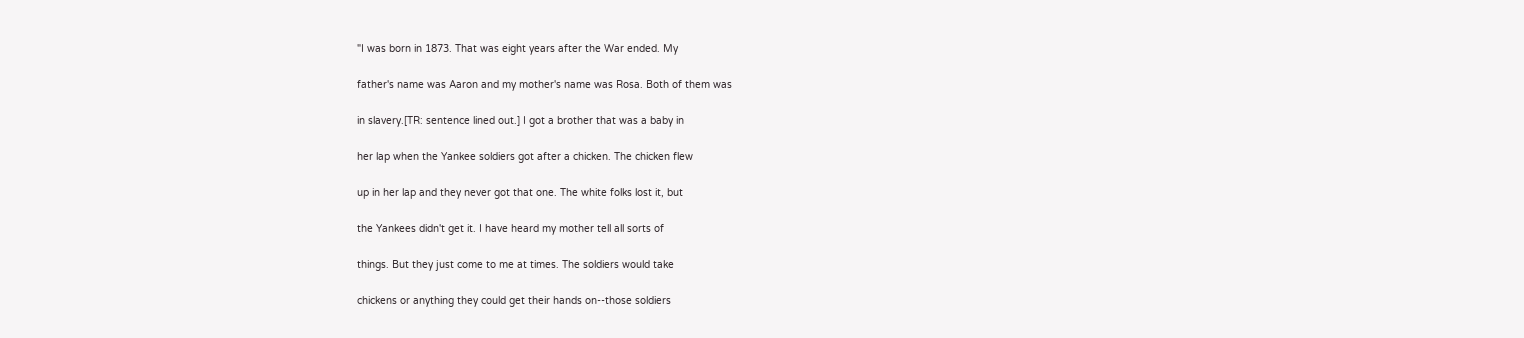"I was born in 1873. That was eight years after the War ended. My

father's name was Aaron and my mother's name was Rosa. Both of them was

in slavery.[TR: sentence lined out.] I got a brother that was a baby in

her lap when the Yankee soldiers got after a chicken. The chicken flew

up in her lap and they never got that one. The white folks lost it, but

the Yankees didn't get it. I have heard my mother tell all sorts of

things. But they just come to me at times. The soldiers would take

chickens or anything they could get their hands on--those soldiers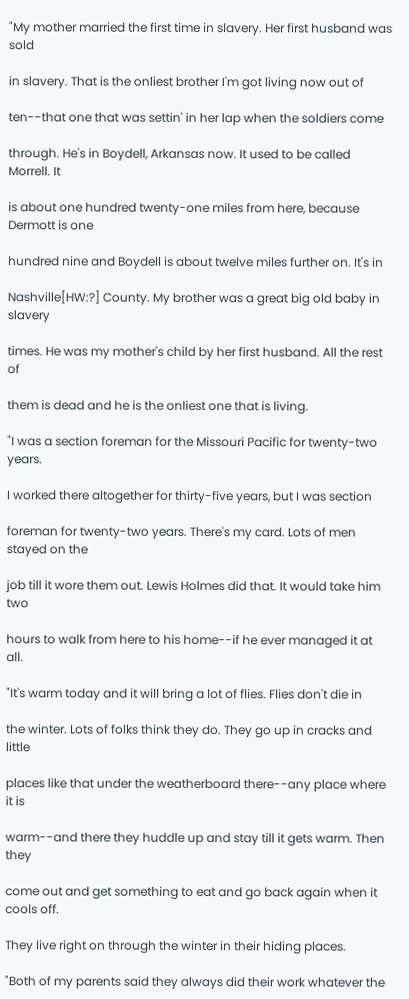"My mother married the first time in slavery. Her first husband was sold

in slavery. That is the onliest brother I'm got living now out of

ten--that one that was settin' in her lap when the soldiers come

through. He's in Boydell, Arkansas now. It used to be called Morrell. It

is about one hundred twenty-one miles from here, because Dermott is one

hundred nine and Boydell is about twelve miles further on. It's in

Nashville[HW:?] County. My brother was a great big old baby in slavery

times. He was my mother's child by her first husband. All the rest of

them is dead and he is the onliest one that is living.

"I was a section foreman for the Missouri Pacific for twenty-two years.

I worked there altogether for thirty-five years, but I was section

foreman for twenty-two years. There's my card. Lots of men stayed on the

job till it wore them out. Lewis Holmes did that. It would take him two

hours to walk from here to his home--if he ever managed it at all.

"It's warm today and it will bring a lot of flies. Flies don't die in

the winter. Lots of folks think they do. They go up in cracks and little

places like that under the weatherboard there--any place where it is

warm--and there they huddle up and stay till it gets warm. Then they

come out and get something to eat and go back again when it cools off.

They live right on through the winter in their hiding places.

"Both of my parents said they always did their work whatever the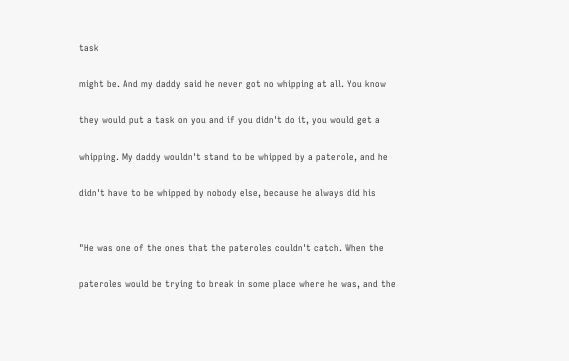task

might be. And my daddy said he never got no whipping at all. You know

they would put a task on you and if you didn't do it, you would get a

whipping. My daddy wouldn't stand to be whipped by a paterole, and he

didn't have to be whipped by nobody else, because he always did his


"He was one of the ones that the pateroles couldn't catch. When the

pateroles would be trying to break in some place where he was, and the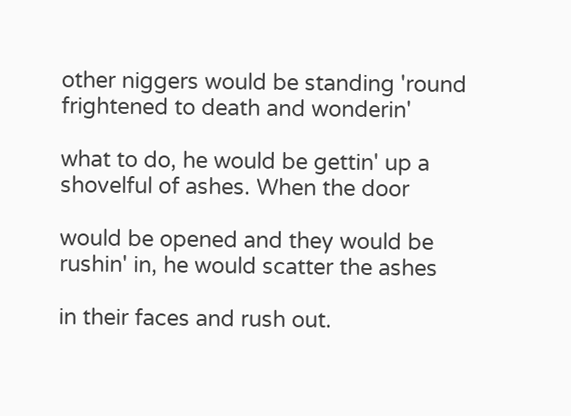other niggers would be standing 'round frightened to death and wonderin'

what to do, he would be gettin' up a shovelful of ashes. When the door

would be opened and they would be rushin' in, he would scatter the ashes

in their faces and rush out.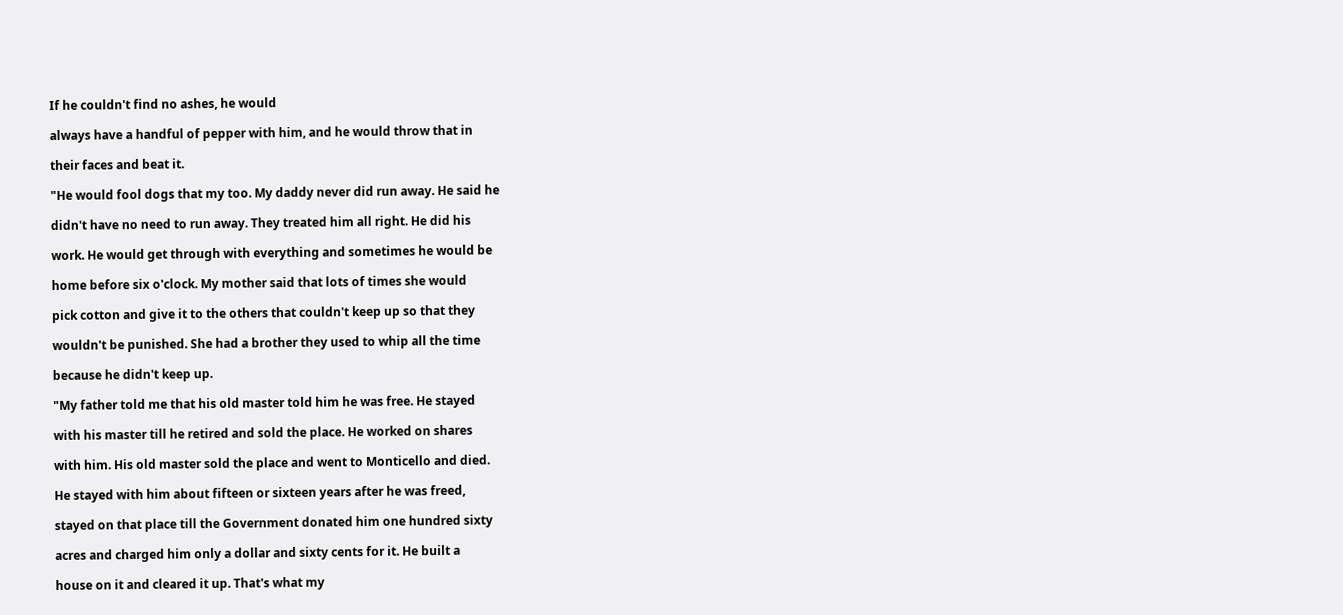If he couldn't find no ashes, he would

always have a handful of pepper with him, and he would throw that in

their faces and beat it.

"He would fool dogs that my too. My daddy never did run away. He said he

didn't have no need to run away. They treated him all right. He did his

work. He would get through with everything and sometimes he would be

home before six o'clock. My mother said that lots of times she would

pick cotton and give it to the others that couldn't keep up so that they

wouldn't be punished. She had a brother they used to whip all the time

because he didn't keep up.

"My father told me that his old master told him he was free. He stayed

with his master till he retired and sold the place. He worked on shares

with him. His old master sold the place and went to Monticello and died.

He stayed with him about fifteen or sixteen years after he was freed,

stayed on that place till the Government donated him one hundred sixty

acres and charged him only a dollar and sixty cents for it. He built a

house on it and cleared it up. That's what my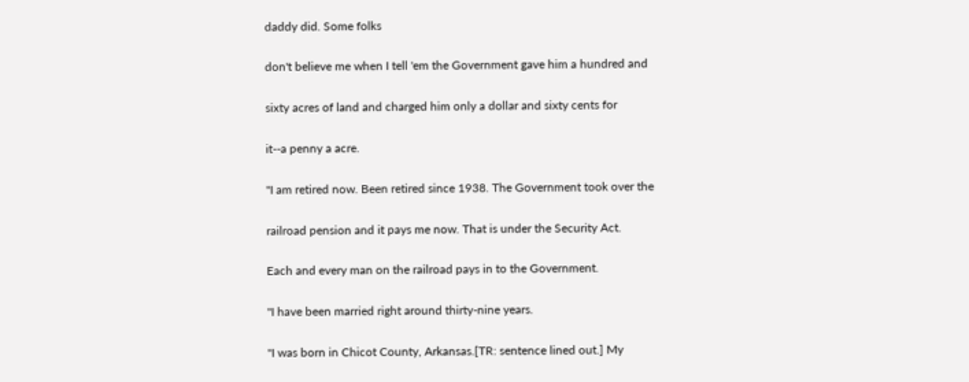daddy did. Some folks

don't believe me when I tell 'em the Government gave him a hundred and

sixty acres of land and charged him only a dollar and sixty cents for

it--a penny a acre.

"I am retired now. Been retired since 1938. The Government took over the

railroad pension and it pays me now. That is under the Security Act.

Each and every man on the railroad pays in to the Government.

"I have been married right around thirty-nine years.

"I was born in Chicot County, Arkansas.[TR: sentence lined out.] My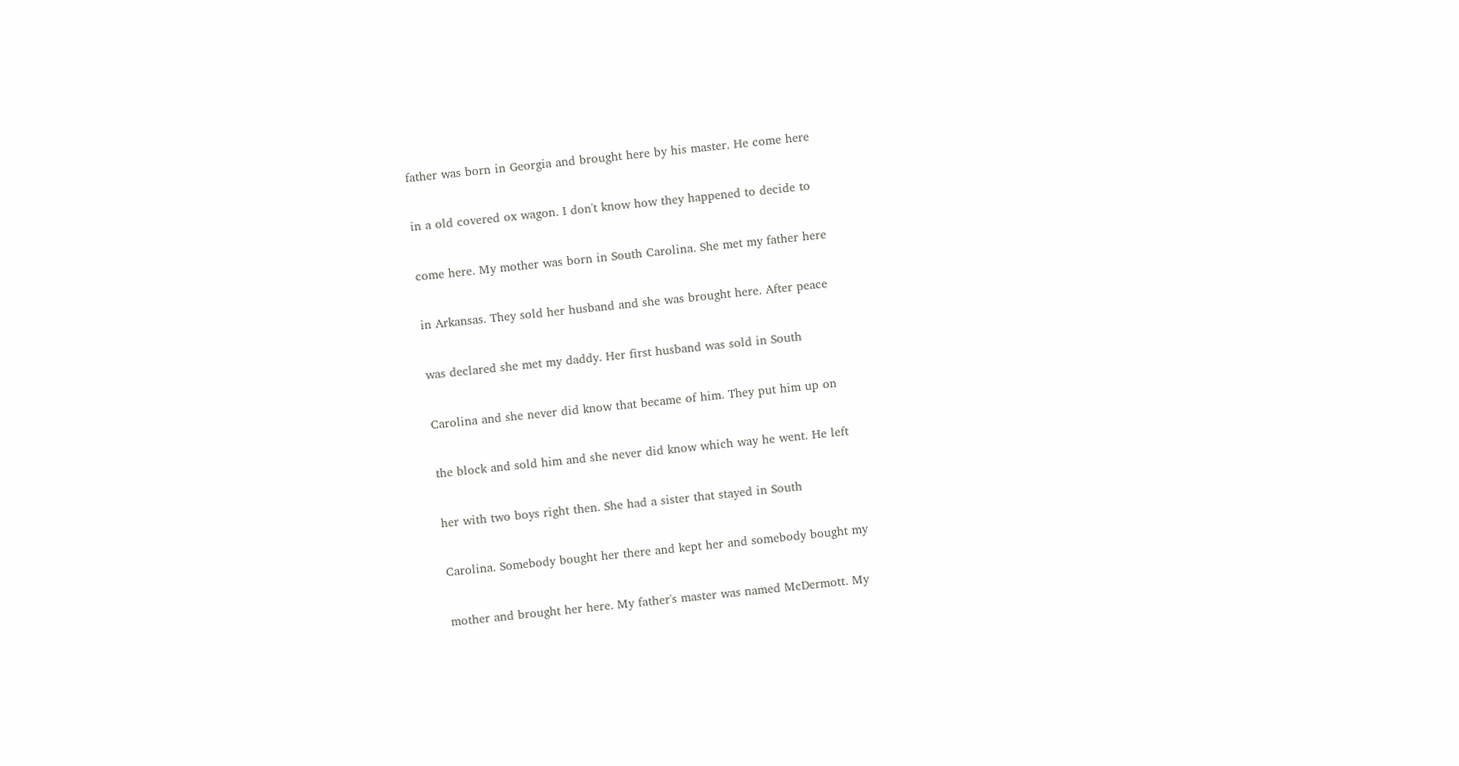father was born in Georgia and brought here by his master. He come here

in a old covered ox wagon. I don't know how they happened to decide to

come here. My mother was born in South Carolina. She met my father here

in Arkansas. They sold her husband and she was brought here. After peace

was declared she met my daddy. Her first husband was sold in South

Carolina and she never did know that became of him. They put him up on

the block and sold him and she never did know which way he went. He left

her with two boys right then. She had a sister that stayed in South

Carolina. Somebody bought her there and kept her and somebody bought my

mother and brought her here. My father's master was named McDermott. My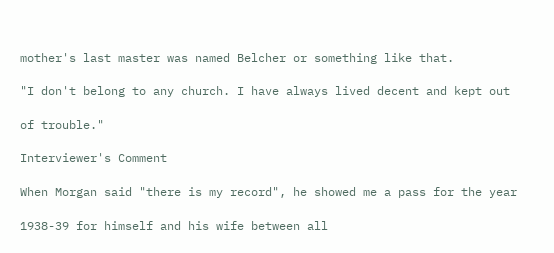mother's last master was named Belcher or something like that.

"I don't belong to any church. I have always lived decent and kept out

of trouble."

Interviewer's Comment

When Morgan said "there is my record", he showed me a pass for the year

1938-39 for himself and his wife between all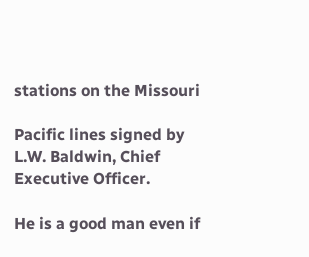stations on the Missouri

Pacific lines signed by L.W. Baldwin, Chief Executive Officer.

He is a good man even if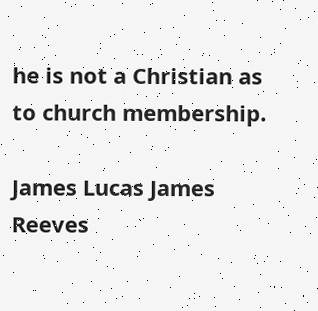he is not a Christian as to church membership.

James Lucas James Reeves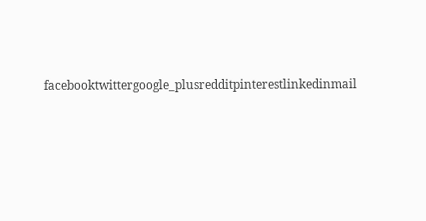facebooktwittergoogle_plusredditpinterestlinkedinmail